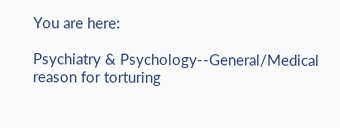You are here:

Psychiatry & Psychology--General/Medical reason for torturing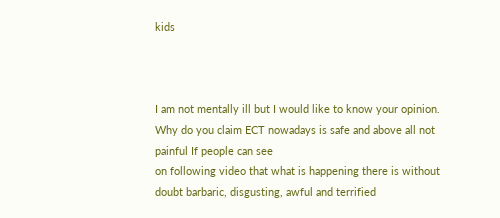kids



I am not mentally ill but I would like to know your opinion.
Why do you claim ECT nowadays is safe and above all not painful If people can see
on following video that what is happening there is without doubt barbaric, disgusting, awful and terrified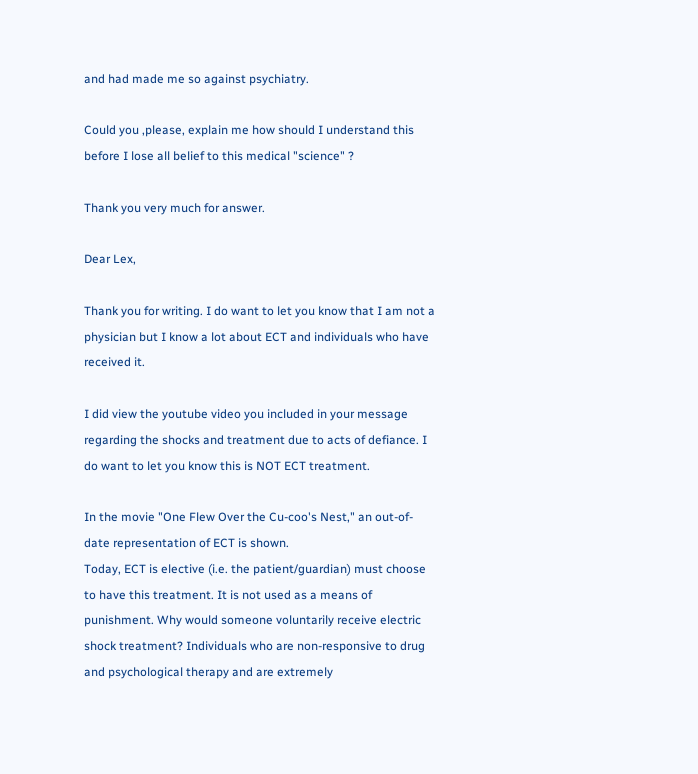and had made me so against psychiatry.

Could you ,please, explain me how should I understand this before I lose all belief to this medical "science" ?

Thank you very much for answer.

Dear Lex,

Thank you for writing. I do want to let you know that I am not a physician but I know a lot about ECT and individuals who have received it.

I did view the youtube video you included in your message regarding the shocks and treatment due to acts of defiance. I do want to let you know this is NOT ECT treatment.

In the movie "One Flew Over the Cu-coo's Nest," an out-of-date representation of ECT is shown.
Today, ECT is elective (i.e. the patient/guardian) must choose to have this treatment. It is not used as a means of punishment. Why would someone voluntarily receive electric shock treatment? Individuals who are non-responsive to drug and psychological therapy and are extremely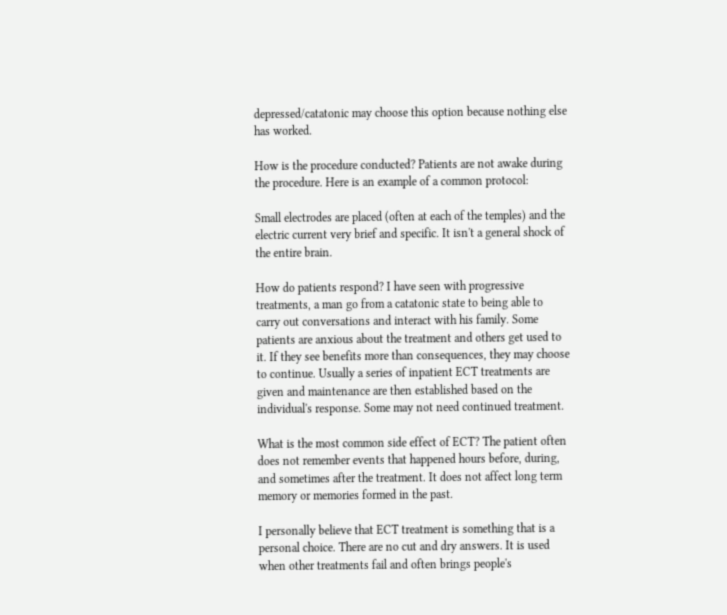depressed/catatonic may choose this option because nothing else has worked.

How is the procedure conducted? Patients are not awake during the procedure. Here is an example of a common protocol:

Small electrodes are placed (often at each of the temples) and the electric current very brief and specific. It isn't a general shock of the entire brain.

How do patients respond? I have seen with progressive treatments, a man go from a catatonic state to being able to carry out conversations and interact with his family. Some patients are anxious about the treatment and others get used to it. If they see benefits more than consequences, they may choose to continue. Usually a series of inpatient ECT treatments are given and maintenance are then established based on the individual's response. Some may not need continued treatment.

What is the most common side effect of ECT? The patient often does not remember events that happened hours before, during, and sometimes after the treatment. It does not affect long term memory or memories formed in the past.

I personally believe that ECT treatment is something that is a personal choice. There are no cut and dry answers. It is used when other treatments fail and often brings people's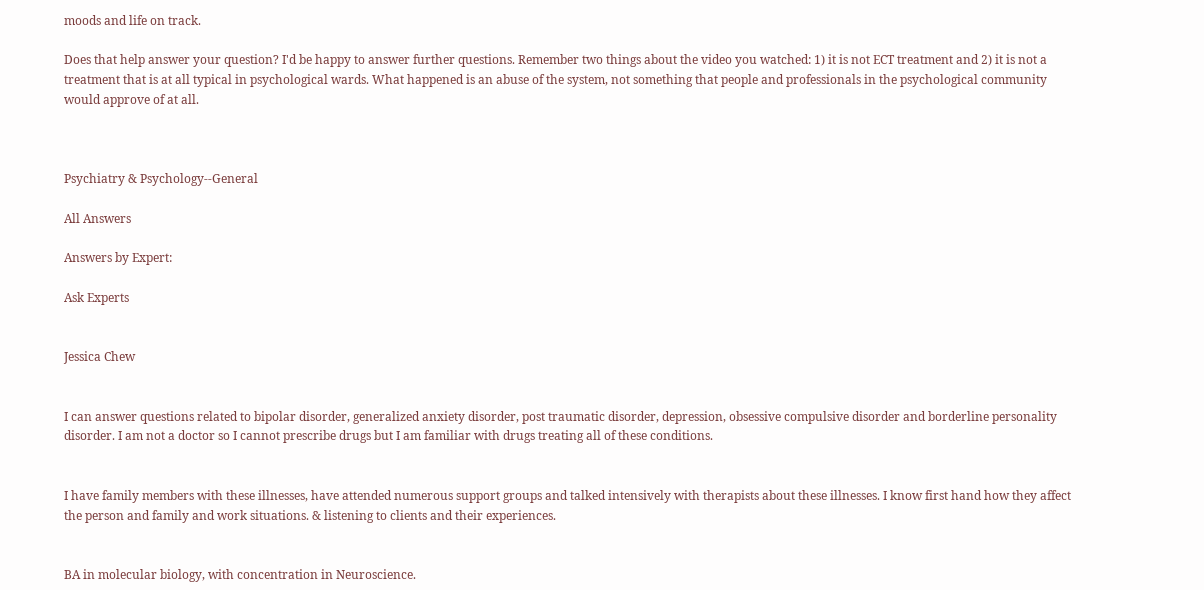moods and life on track.

Does that help answer your question? I'd be happy to answer further questions. Remember two things about the video you watched: 1) it is not ECT treatment and 2) it is not a treatment that is at all typical in psychological wards. What happened is an abuse of the system, not something that people and professionals in the psychological community would approve of at all.



Psychiatry & Psychology--General

All Answers

Answers by Expert:

Ask Experts


Jessica Chew


I can answer questions related to bipolar disorder, generalized anxiety disorder, post traumatic disorder, depression, obsessive compulsive disorder and borderline personality disorder. I am not a doctor so I cannot prescribe drugs but I am familiar with drugs treating all of these conditions.


I have family members with these illnesses, have attended numerous support groups and talked intensively with therapists about these illnesses. I know first hand how they affect the person and family and work situations. & listening to clients and their experiences.


BA in molecular biology, with concentration in Neuroscience.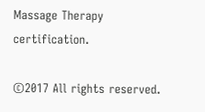Massage Therapy certification.

©2017 All rights reserved.